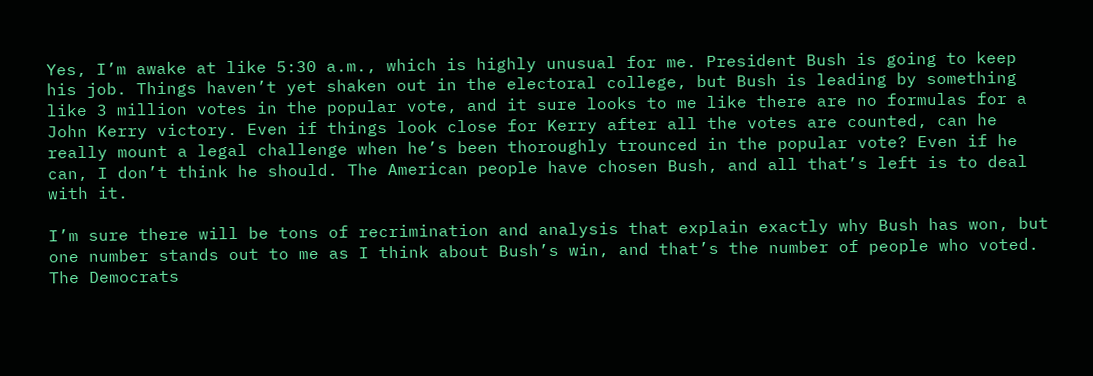Yes, I’m awake at like 5:30 a.m., which is highly unusual for me. President Bush is going to keep his job. Things haven’t yet shaken out in the electoral college, but Bush is leading by something like 3 million votes in the popular vote, and it sure looks to me like there are no formulas for a John Kerry victory. Even if things look close for Kerry after all the votes are counted, can he really mount a legal challenge when he’s been thoroughly trounced in the popular vote? Even if he can, I don’t think he should. The American people have chosen Bush, and all that’s left is to deal with it.

I’m sure there will be tons of recrimination and analysis that explain exactly why Bush has won, but one number stands out to me as I think about Bush’s win, and that’s the number of people who voted. The Democrats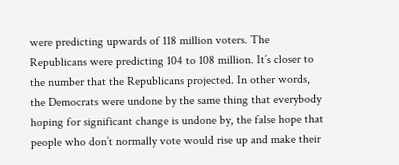were predicting upwards of 118 million voters. The Republicans were predicting 104 to 108 million. It’s closer to the number that the Republicans projected. In other words, the Democrats were undone by the same thing that everybody hoping for significant change is undone by, the false hope that people who don’t normally vote would rise up and make their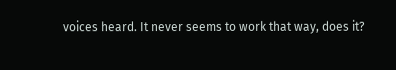voices heard. It never seems to work that way, does it?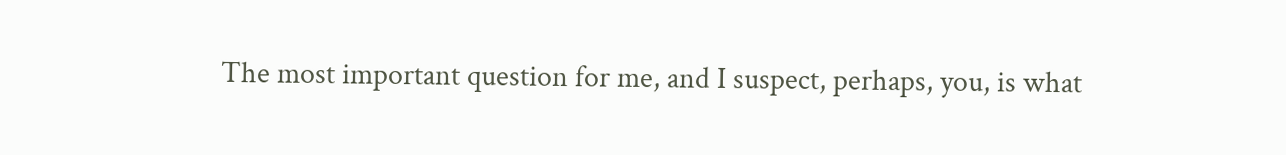The most important question for me, and I suspect, perhaps, you, is what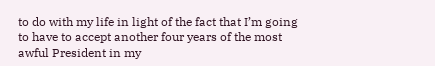to do with my life in light of the fact that I’m going to have to accept another four years of the most awful President in my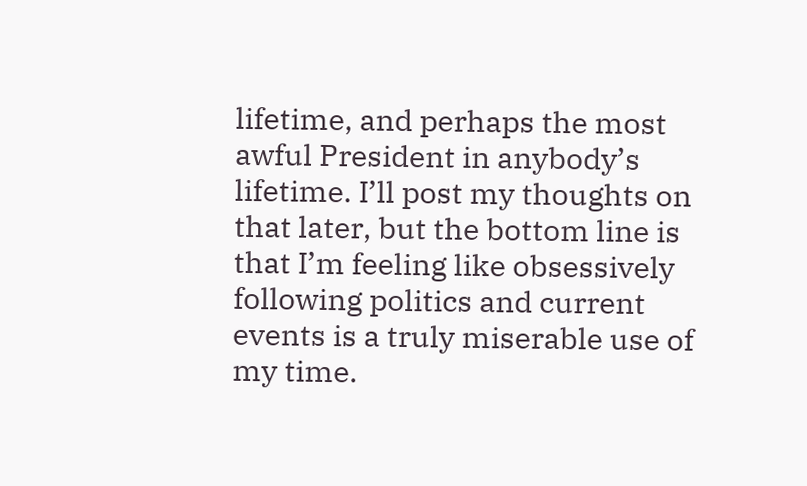lifetime, and perhaps the most awful President in anybody’s lifetime. I’ll post my thoughts on that later, but the bottom line is that I’m feeling like obsessively following politics and current events is a truly miserable use of my time.